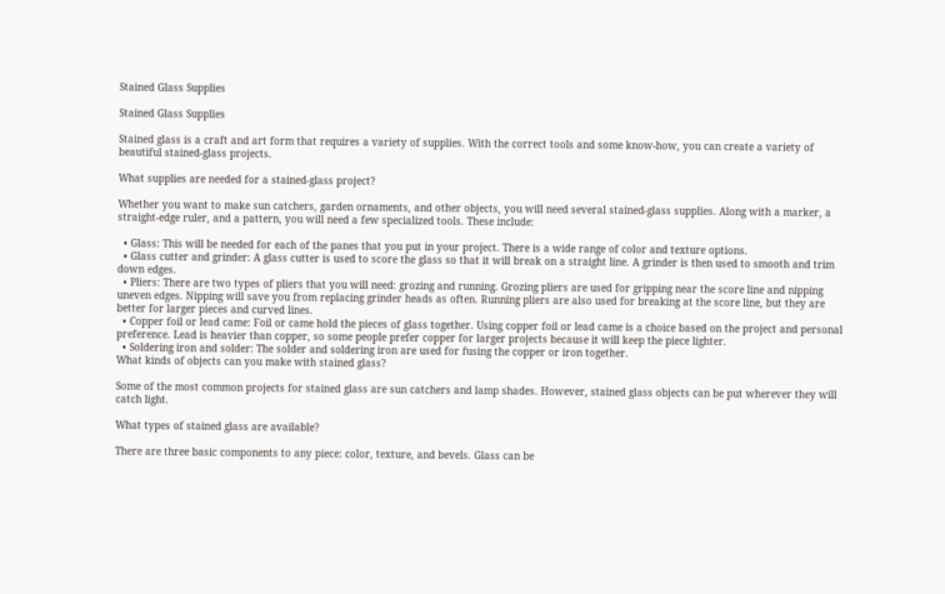Stained Glass Supplies

Stained Glass Supplies

Stained glass is a craft and art form that requires a variety of supplies. With the correct tools and some know-how, you can create a variety of beautiful stained-glass projects.

What supplies are needed for a stained-glass project?

Whether you want to make sun catchers, garden ornaments, and other objects, you will need several stained-glass supplies. Along with a marker, a straight-edge ruler, and a pattern, you will need a few specialized tools. These include:

  • Glass: This will be needed for each of the panes that you put in your project. There is a wide range of color and texture options.
  • Glass cutter and grinder: A glass cutter is used to score the glass so that it will break on a straight line. A grinder is then used to smooth and trim down edges.
  • Pliers: There are two types of pliers that you will need: grozing and running. Grozing pliers are used for gripping near the score line and nipping uneven edges. Nipping will save you from replacing grinder heads as often. Running pliers are also used for breaking at the score line, but they are better for larger pieces and curved lines.
  • Copper foil or lead came: Foil or came hold the pieces of glass together. Using copper foil or lead came is a choice based on the project and personal preference. Lead is heavier than copper, so some people prefer copper for larger projects because it will keep the piece lighter.
  • Soldering iron and solder: The solder and soldering iron are used for fusing the copper or iron together.
What kinds of objects can you make with stained glass?

Some of the most common projects for stained glass are sun catchers and lamp shades. However, stained glass objects can be put wherever they will catch light.

What types of stained glass are available?

There are three basic components to any piece: color, texture, and bevels. Glass can be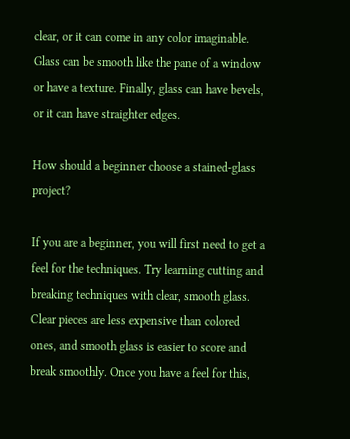clear, or it can come in any color imaginable. Glass can be smooth like the pane of a window or have a texture. Finally, glass can have bevels, or it can have straighter edges.

How should a beginner choose a stained-glass project?

If you are a beginner, you will first need to get a feel for the techniques. Try learning cutting and breaking techniques with clear, smooth glass. Clear pieces are less expensive than colored ones, and smooth glass is easier to score and break smoothly. Once you have a feel for this,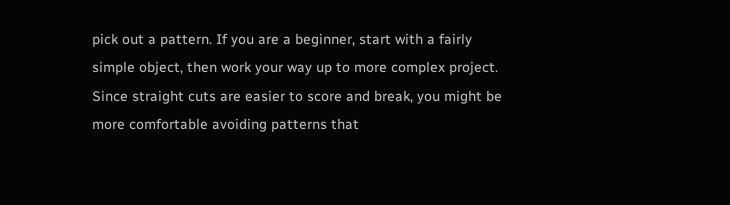pick out a pattern. If you are a beginner, start with a fairly simple object, then work your way up to more complex project. Since straight cuts are easier to score and break, you might be more comfortable avoiding patterns that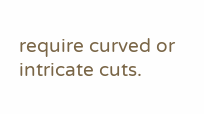require curved or intricate cuts.